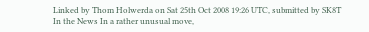Linked by Thom Holwerda on Sat 25th Oct 2008 19:26 UTC, submitted by SK8T
In the News In a rather unusual move,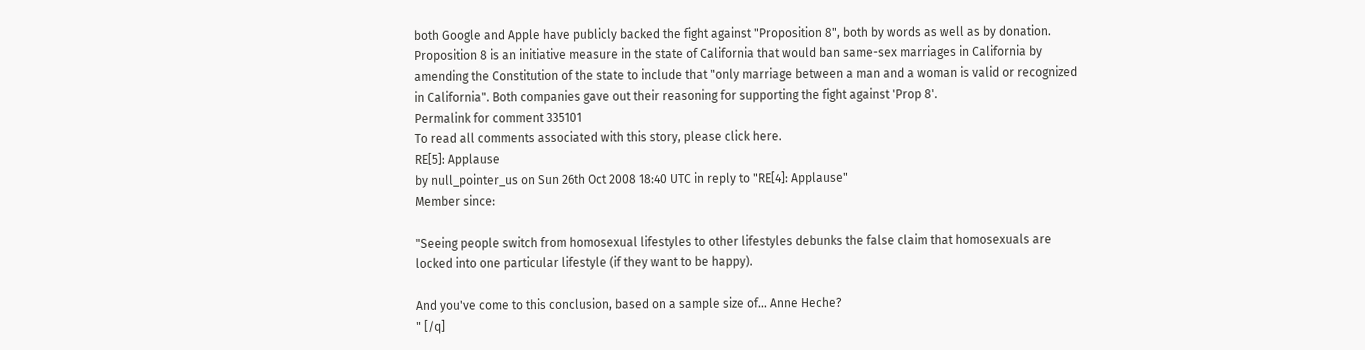both Google and Apple have publicly backed the fight against "Proposition 8", both by words as well as by donation. Proposition 8 is an initiative measure in the state of California that would ban same-sex marriages in California by amending the Constitution of the state to include that "only marriage between a man and a woman is valid or recognized in California". Both companies gave out their reasoning for supporting the fight against 'Prop 8'.
Permalink for comment 335101
To read all comments associated with this story, please click here.
RE[5]: Applause
by null_pointer_us on Sun 26th Oct 2008 18:40 UTC in reply to "RE[4]: Applause"
Member since:

"Seeing people switch from homosexual lifestyles to other lifestyles debunks the false claim that homosexuals are locked into one particular lifestyle (if they want to be happy).

And you've come to this conclusion, based on a sample size of... Anne Heche?
" [/q]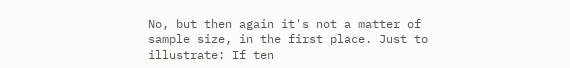No, but then again it's not a matter of sample size, in the first place. Just to illustrate: If ten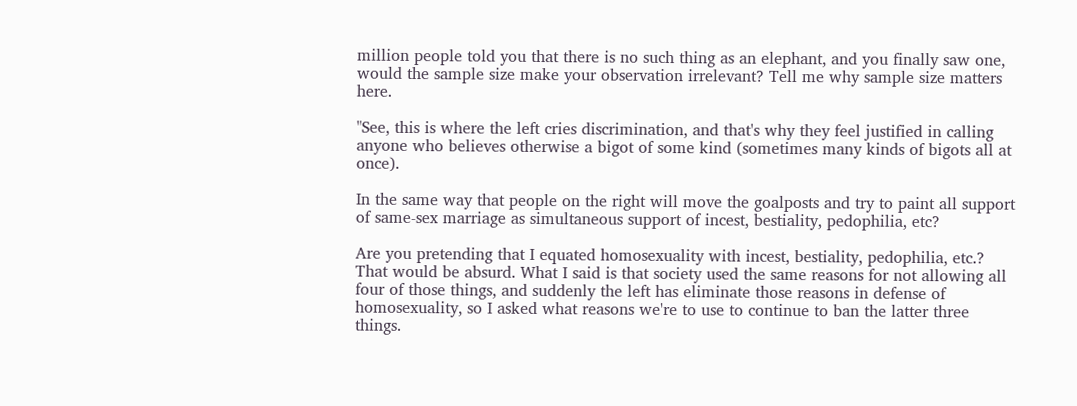million people told you that there is no such thing as an elephant, and you finally saw one, would the sample size make your observation irrelevant? Tell me why sample size matters here.

"See, this is where the left cries discrimination, and that's why they feel justified in calling anyone who believes otherwise a bigot of some kind (sometimes many kinds of bigots all at once).

In the same way that people on the right will move the goalposts and try to paint all support of same-sex marriage as simultaneous support of incest, bestiality, pedophilia, etc?

Are you pretending that I equated homosexuality with incest, bestiality, pedophilia, etc.? That would be absurd. What I said is that society used the same reasons for not allowing all four of those things, and suddenly the left has eliminate those reasons in defense of homosexuality, so I asked what reasons we're to use to continue to ban the latter three things.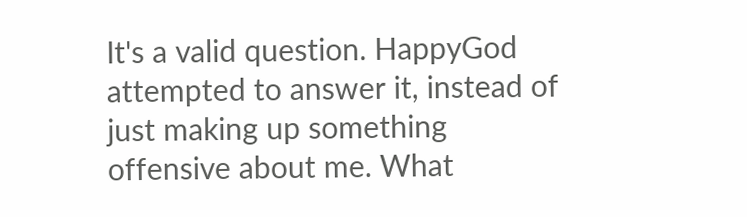It's a valid question. HappyGod attempted to answer it, instead of just making up something offensive about me. What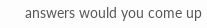answers would you come up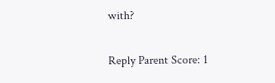with?

Reply Parent Score: 1